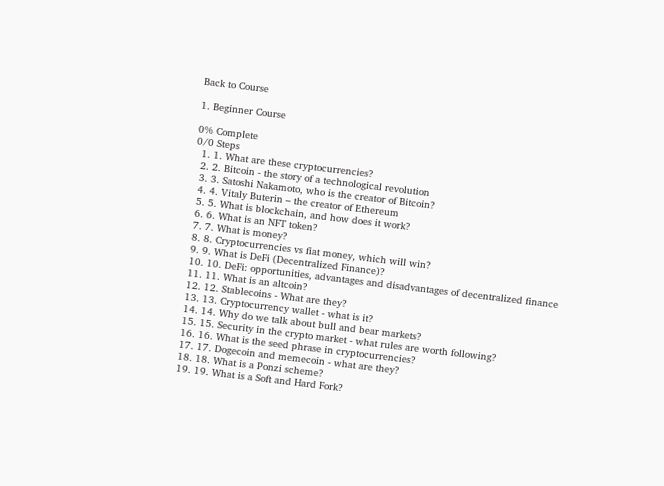Back to Course

1. Beginner Course

0% Complete
0/0 Steps
  1. 1. What are these cryptocurrencies?
  2. 2. Bitcoin - the story of a technological revolution
  3. 3. Satoshi Nakamoto, who is the creator of Bitcoin?
  4. 4. Vitaly Buterin – the creator of Ethereum
  5. 5. What is blockchain, and how does it work?
  6. 6. What is an NFT token?
  7. 7. What is money?
  8. 8. Cryptocurrencies vs fiat money, which will win?
  9. 9. What is DeFi (Decentralized Finance)?
  10. 10. DeFi: opportunities, advantages and disadvantages of decentralized finance
  11. 11. What is an altcoin?
  12. 12. Stablecoins - What are they?
  13. 13. Cryptocurrency wallet - what is it?
  14. 14. Why do we talk about bull and bear markets?
  15. 15. Security in the crypto market - what rules are worth following?
  16. 16. What is the seed phrase in cryptocurrencies?
  17. 17. Dogecoin and memecoin - what are they?
  18. 18. What is a Ponzi scheme?
  19. 19. What is a Soft and Hard Fork?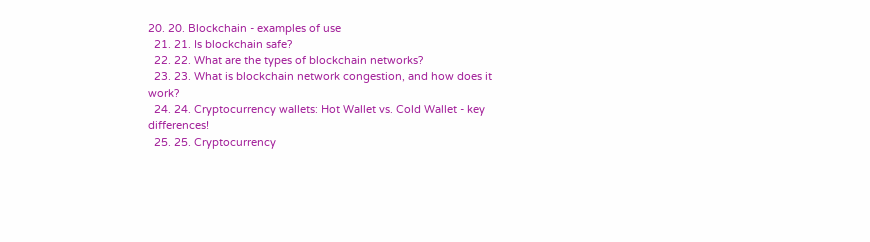20. 20. Blockchain - examples of use
  21. 21. Is blockchain safe?
  22. 22. What are the types of blockchain networks?
  23. 23. What is blockchain network congestion, and how does it work?
  24. 24. Cryptocurrency wallets: Hot Wallet vs. Cold Wallet - key differences!
  25. 25. Cryptocurrency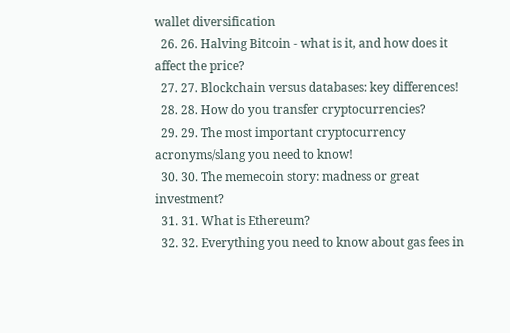wallet diversification
  26. 26. Halving Bitcoin - what is it, and how does it affect the price?
  27. 27. Blockchain versus databases: key differences!
  28. 28. How do you transfer cryptocurrencies?
  29. 29. The most important cryptocurrency acronyms/slang you need to know!
  30. 30. The memecoin story: madness or great investment?
  31. 31. What is Ethereum?
  32. 32. Everything you need to know about gas fees in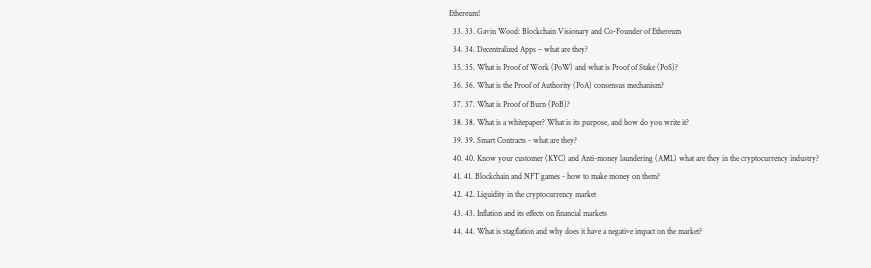Ethereum!
  33. 33. Gavin Wood: Blockchain Visionary and Co-Founder of Ethereum
  34. 34. Decentralized Apps – what are they?
  35. 35. What is Proof of Work (PoW) and what is Proof of Stake (PoS)?
  36. 36. What is the Proof of Authority (PoA) consensus mechanism?
  37. 37. What is Proof of Burn (PoB)?
  38. 38. What is a whitepaper? What is its purpose, and how do you write it?
  39. 39. Smart Contracts - what are they?
  40. 40. Know your customer (KYC) and Anti-money laundering (AML) what are they in the cryptocurrency industry?
  41. 41. Blockchain and NFT games - how to make money on them?
  42. 42. Liquidity in the cryptocurrency market
  43. 43. Inflation and its effects on financial markets
  44. 44. What is stagflation and why does it have a negative impact on the market?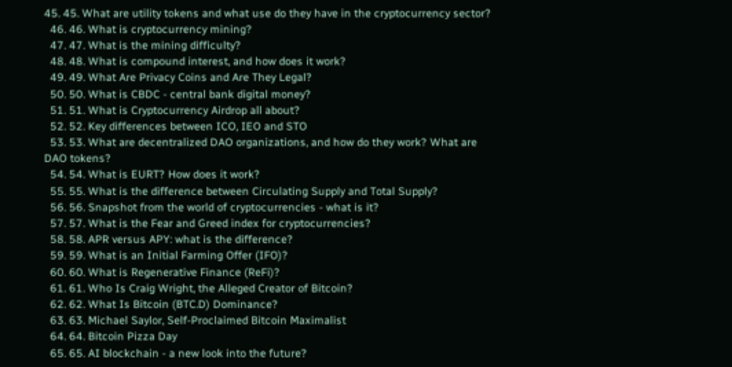45. 45. What are utility tokens and what use do they have in the cryptocurrency sector?
  46. 46. What is cryptocurrency mining?
  47. 47. What is the mining difficulty?
  48. 48. What is compound interest, and how does it work?
  49. 49. What Are Privacy Coins and Are They Legal?
  50. 50. What is CBDC - central bank digital money?
  51. 51. What is Cryptocurrency Airdrop all about?
  52. 52. Key differences between ICO, IEO and STO
  53. 53. What are decentralized DAO organizations, and how do they work? What are DAO tokens?
  54. 54. What is EURT? How does it work?
  55. 55. What is the difference between Circulating Supply and Total Supply?
  56. 56. Snapshot from the world of cryptocurrencies - what is it?
  57. 57. What is the Fear and Greed index for cryptocurrencies?
  58. 58. APR versus APY: what is the difference?
  59. 59. What is an Initial Farming Offer (IFO)?
  60. 60. What is Regenerative Finance (ReFi)?
  61. 61. Who Is Craig Wright, the Alleged Creator of Bitcoin?
  62. 62. What Is Bitcoin (BTC.D) Dominance?
  63. 63. Michael Saylor, Self-Proclaimed Bitcoin Maximalist
  64. 64. Bitcoin Pizza Day
  65. 65. AI blockchain - a new look into the future?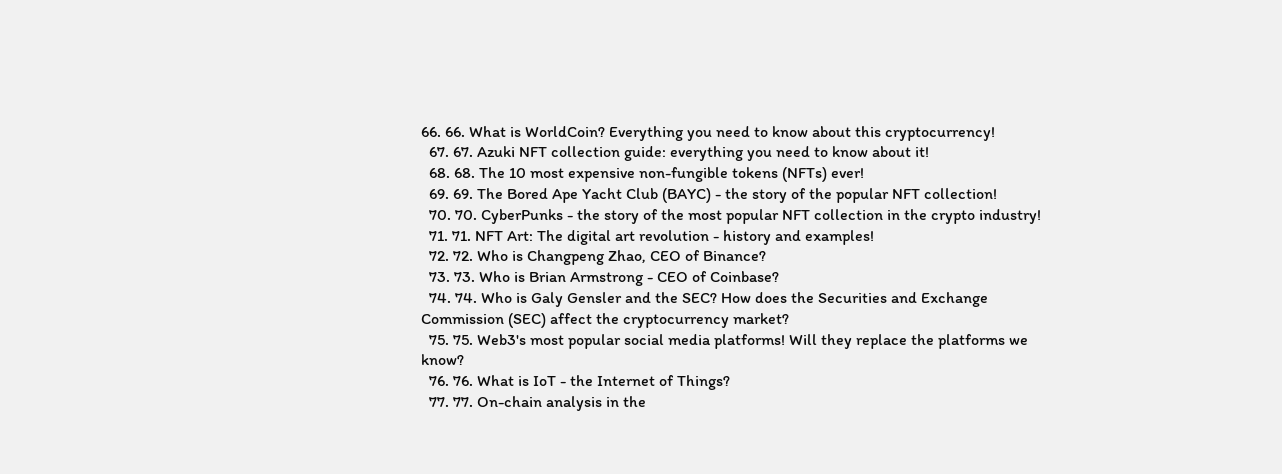66. 66. What is WorldCoin? Everything you need to know about this cryptocurrency!
  67. 67. Azuki NFT collection guide: everything you need to know about it!
  68. 68. The 10 most expensive non-fungible tokens (NFTs) ever!
  69. 69. The Bored Ape Yacht Club (BAYC) - the story of the popular NFT collection!
  70. 70. CyberPunks - the story of the most popular NFT collection in the crypto industry!
  71. 71. NFT Art: The digital art revolution - history and examples!
  72. 72. Who is Changpeng Zhao, CEO of Binance?
  73. 73. Who is Brian Armstrong - CEO of Coinbase?
  74. 74. Who is Galy Gensler and the SEC? How does the Securities and Exchange Commission (SEC) affect the cryptocurrency market?
  75. 75. Web3's most popular social media platforms! Will they replace the platforms we know?
  76. 76. What is IoT - the Internet of Things?
  77. 77. On-chain analysis in the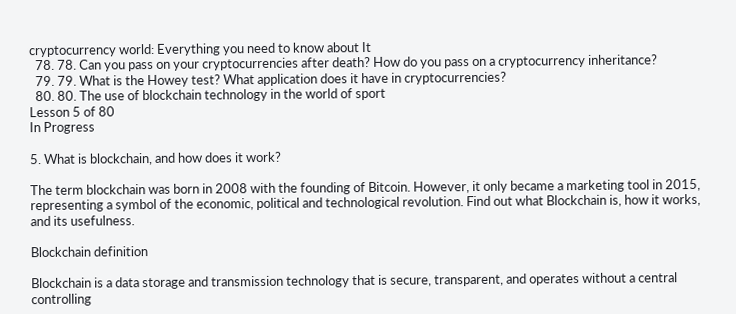cryptocurrency world: Everything you need to know about It
  78. 78. Can you pass on your cryptocurrencies after death? How do you pass on a cryptocurrency inheritance?
  79. 79. What is the Howey test? What application does it have in cryptocurrencies?
  80. 80. The use of blockchain technology in the world of sport
Lesson 5 of 80
In Progress

5. What is blockchain, and how does it work?

The term blockchain was born in 2008 with the founding of Bitcoin. However, it only became a marketing tool in 2015, representing a symbol of the economic, political and technological revolution. Find out what Blockchain is, how it works, and its usefulness.

Blockchain definition

Blockchain is a data storage and transmission technology that is secure, transparent, and operates without a central controlling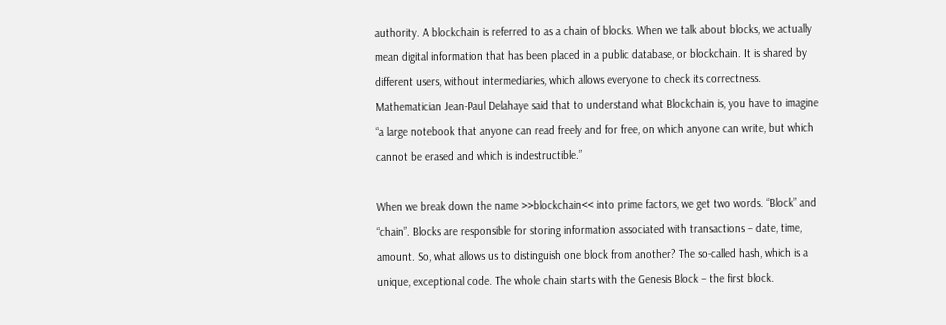authority. A blockchain is referred to as a chain of blocks. When we talk about blocks, we actually mean digital information that has been placed in a public database, or blockchain. It is shared by different users, without intermediaries, which allows everyone to check its correctness. Mathematician Jean-Paul Delahaye said that to understand what Blockchain is, you have to imagine “a large notebook that anyone can read freely and for free, on which anyone can write, but which cannot be erased and which is indestructible.”

When we break down the name >>blockchain<< into prime factors, we get two words. “Block” and “chain”. Blocks are responsible for storing information associated with transactions – date, time, amount. So, what allows us to distinguish one block from another? The so-called hash, which is a unique, exceptional code. The whole chain starts with the Genesis Block – the first block.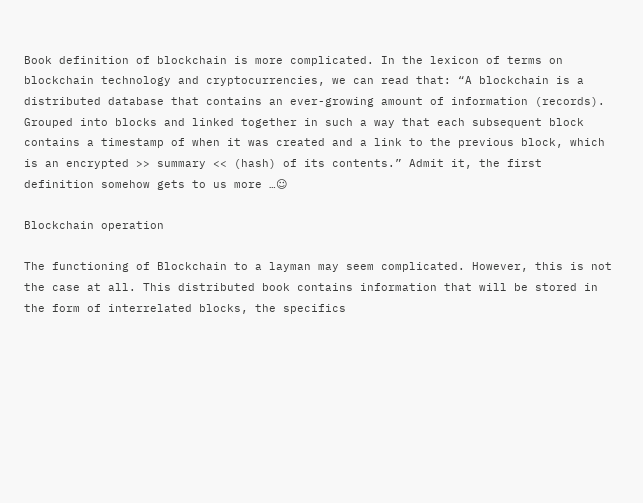Book definition of blockchain is more complicated. In the lexicon of terms on blockchain technology and cryptocurrencies, we can read that: “A blockchain is a distributed database that contains an ever-growing amount of information (records).  Grouped into blocks and linked together in such a way that each subsequent block contains a timestamp of when it was created and a link to the previous block, which is an encrypted >> summary << (hash) of its contents.” Admit it, the first definition somehow gets to us more …☺

Blockchain operation

The functioning of Blockchain to a layman may seem complicated. However, this is not the case at all. This distributed book contains information that will be stored in the form of interrelated blocks, the specifics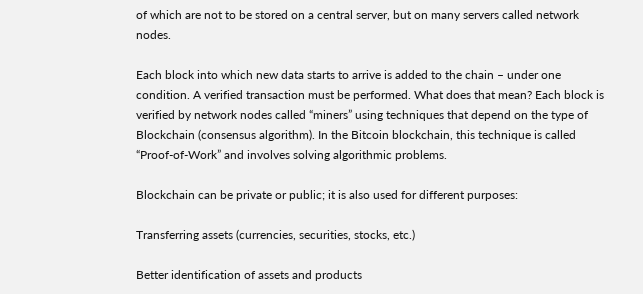of which are not to be stored on a central server, but on many servers called network nodes.

Each block into which new data starts to arrive is added to the chain – under one condition. A verified transaction must be performed. What does that mean? Each block is verified by network nodes called “miners” using techniques that depend on the type of Blockchain (consensus algorithm). In the Bitcoin blockchain, this technique is called “Proof-of-Work” and involves solving algorithmic problems.

Blockchain can be private or public; it is also used for different purposes:

Transferring assets (currencies, securities, stocks, etc.)

Better identification of assets and products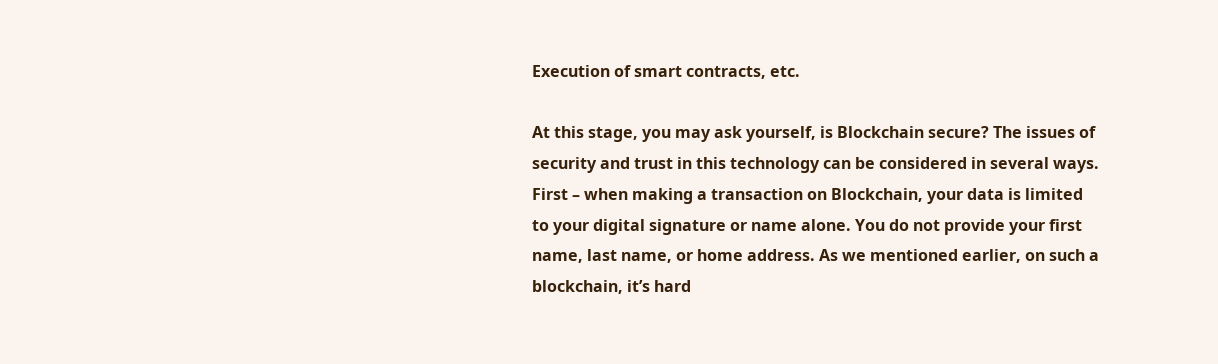Execution of smart contracts, etc.

At this stage, you may ask yourself, is Blockchain secure? The issues of security and trust in this technology can be considered in several ways. First – when making a transaction on Blockchain, your data is limited to your digital signature or name alone. You do not provide your first name, last name, or home address. As we mentioned earlier, on such a blockchain, it’s hard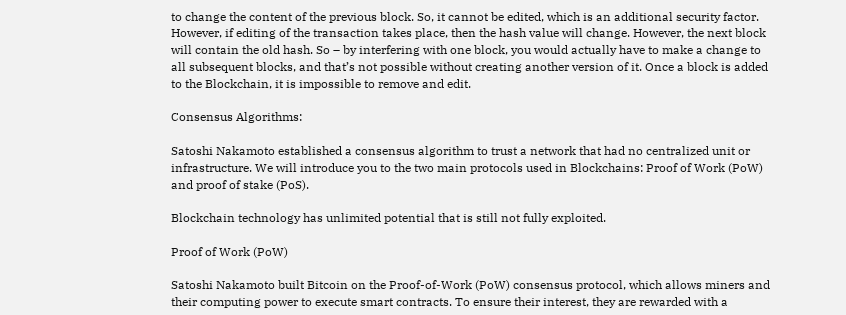to change the content of the previous block. So, it cannot be edited, which is an additional security factor. However, if editing of the transaction takes place, then the hash value will change. However, the next block will contain the old hash. So – by interfering with one block, you would actually have to make a change to all subsequent blocks, and that’s not possible without creating another version of it. Once a block is added to the Blockchain, it is impossible to remove and edit.

Consensus Algorithms:

Satoshi Nakamoto established a consensus algorithm to trust a network that had no centralized unit or infrastructure. We will introduce you to the two main protocols used in Blockchains: Proof of Work (PoW) and proof of stake (PoS).

Blockchain technology has unlimited potential that is still not fully exploited.

Proof of Work (PoW)

Satoshi Nakamoto built Bitcoin on the Proof-of-Work (PoW) consensus protocol, which allows miners and their computing power to execute smart contracts. To ensure their interest, they are rewarded with a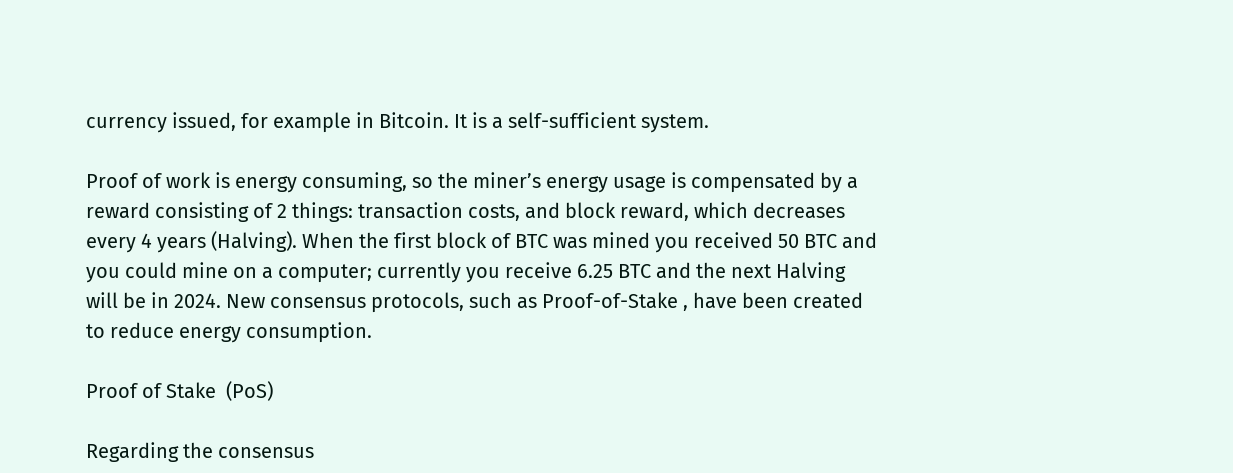currency issued, for example in Bitcoin. It is a self-sufficient system.

Proof of work is energy consuming, so the miner’s energy usage is compensated by a reward consisting of 2 things: transaction costs, and block reward, which decreases every 4 years (Halving). When the first block of BTC was mined you received 50 BTC and you could mine on a computer; currently you receive 6.25 BTC and the next Halving will be in 2024. New consensus protocols, such as Proof-of-Stake , have been created to reduce energy consumption.

Proof of Stake  (PoS)

Regarding the consensus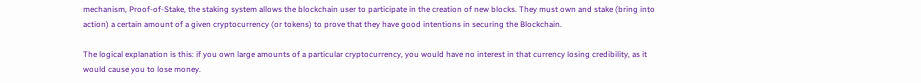mechanism, Proof-of-Stake, the staking system allows the blockchain user to participate in the creation of new blocks. They must own and stake (bring into action) a certain amount of a given cryptocurrency (or tokens) to prove that they have good intentions in securing the Blockchain.

The logical explanation is this: if you own large amounts of a particular cryptocurrency, you would have no interest in that currency losing credibility, as it would cause you to lose money.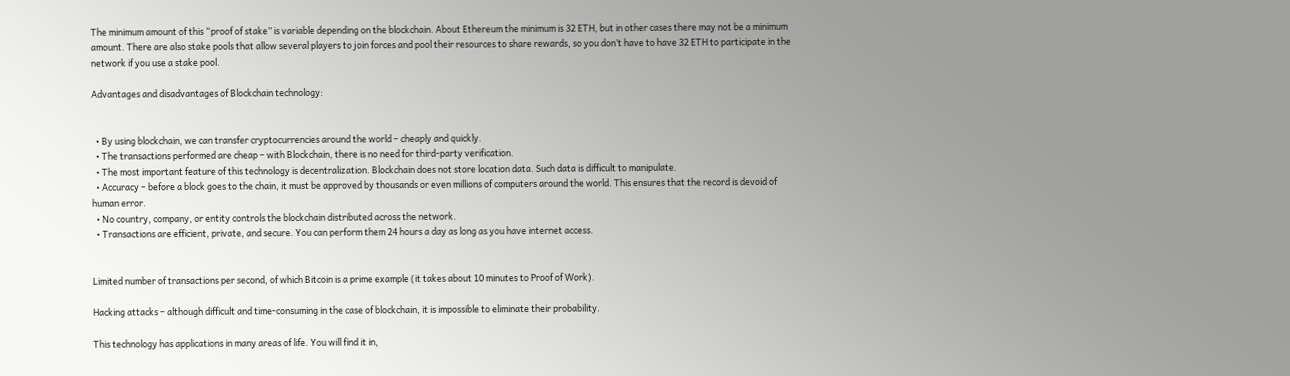The minimum amount of this “proof of stake” is variable depending on the blockchain. About Ethereum the minimum is 32 ETH, but in other cases there may not be a minimum amount. There are also stake pools that allow several players to join forces and pool their resources to share rewards, so you don’t have to have 32 ETH to participate in the network if you use a stake pool.

Advantages and disadvantages of Blockchain technology:


  • By using blockchain, we can transfer cryptocurrencies around the world – cheaply and quickly.
  • The transactions performed are cheap – with Blockchain, there is no need for third-party verification.
  • The most important feature of this technology is decentralization. Blockchain does not store location data. Such data is difficult to manipulate.
  • Accuracy – before a block goes to the chain, it must be approved by thousands or even millions of computers around the world. This ensures that the record is devoid of human error.
  • No country, company, or entity controls the blockchain distributed across the network.
  • Transactions are efficient, private, and secure. You can perform them 24 hours a day as long as you have internet access.


Limited number of transactions per second, of which Bitcoin is a prime example (it takes about 10 minutes to Proof of Work).

Hacking attacks – although difficult and time-consuming in the case of blockchain, it is impossible to eliminate their probability.

This technology has applications in many areas of life. You will find it in,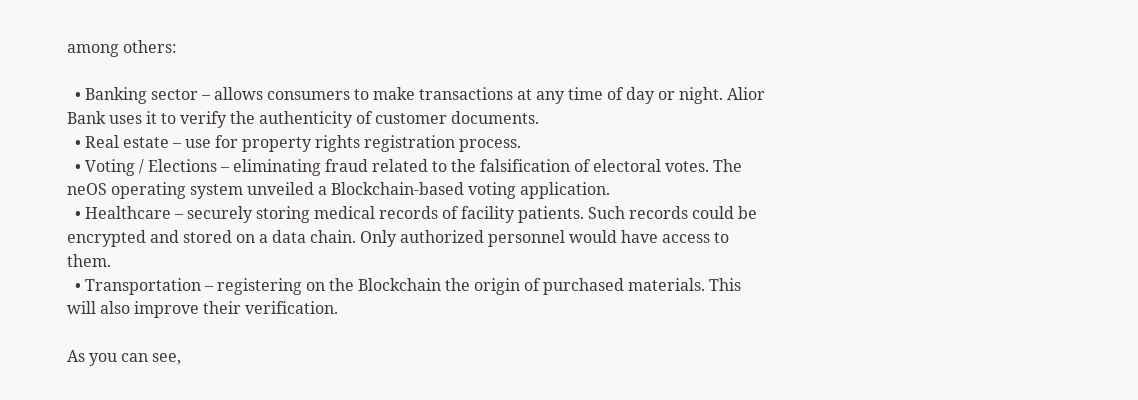among others:

  • Banking sector – allows consumers to make transactions at any time of day or night. Alior Bank uses it to verify the authenticity of customer documents.
  • Real estate – use for property rights registration process.
  • Voting / Elections – eliminating fraud related to the falsification of electoral votes. The neOS operating system unveiled a Blockchain-based voting application.
  • Healthcare – securely storing medical records of facility patients. Such records could be encrypted and stored on a data chain. Only authorized personnel would have access to them.
  • Transportation – registering on the Blockchain the origin of purchased materials. This will also improve their verification.

As you can see,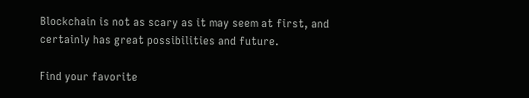Blockchain is not as scary as it may seem at first, and certainly has great possibilities and future.

Find your favorite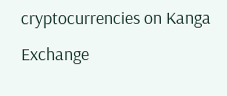cryptocurrencies on Kanga Exchange